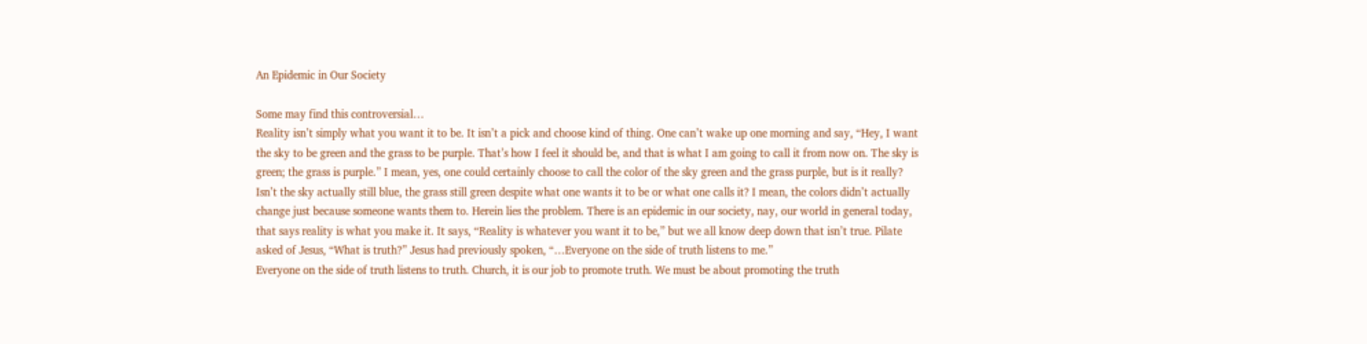An Epidemic in Our Society

Some may find this controversial…
Reality isn’t simply what you want it to be. It isn’t a pick and choose kind of thing. One can’t wake up one morning and say, “Hey, I want the sky to be green and the grass to be purple. That’s how I feel it should be, and that is what I am going to call it from now on. The sky is green; the grass is purple.” I mean, yes, one could certainly choose to call the color of the sky green and the grass purple, but is it really? Isn’t the sky actually still blue, the grass still green despite what one wants it to be or what one calls it? I mean, the colors didn’t actually change just because someone wants them to. Herein lies the problem. There is an epidemic in our society, nay, our world in general today, that says reality is what you make it. It says, “Reality is whatever you want it to be,” but we all know deep down that isn’t true. Pilate asked of Jesus, “What is truth?” Jesus had previously spoken, “…Everyone on the side of truth listens to me.”
Everyone on the side of truth listens to truth. Church, it is our job to promote truth. We must be about promoting the truth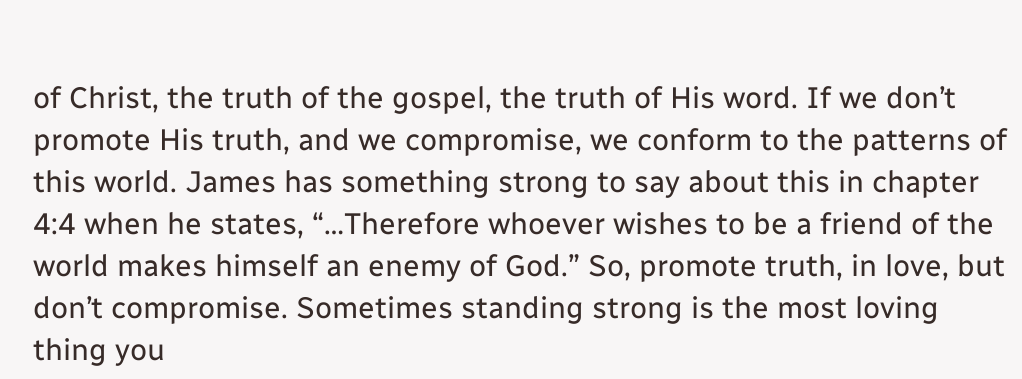of Christ, the truth of the gospel, the truth of His word. If we don’t promote His truth, and we compromise, we conform to the patterns of this world. James has something strong to say about this in chapter 4:4 when he states, “…Therefore whoever wishes to be a friend of the world makes himself an enemy of God.” So, promote truth, in love, but don’t compromise. Sometimes standing strong is the most loving thing you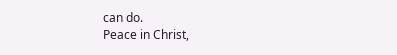can do.
Peace in Christ,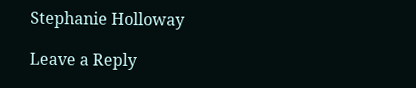Stephanie Holloway

Leave a Reply